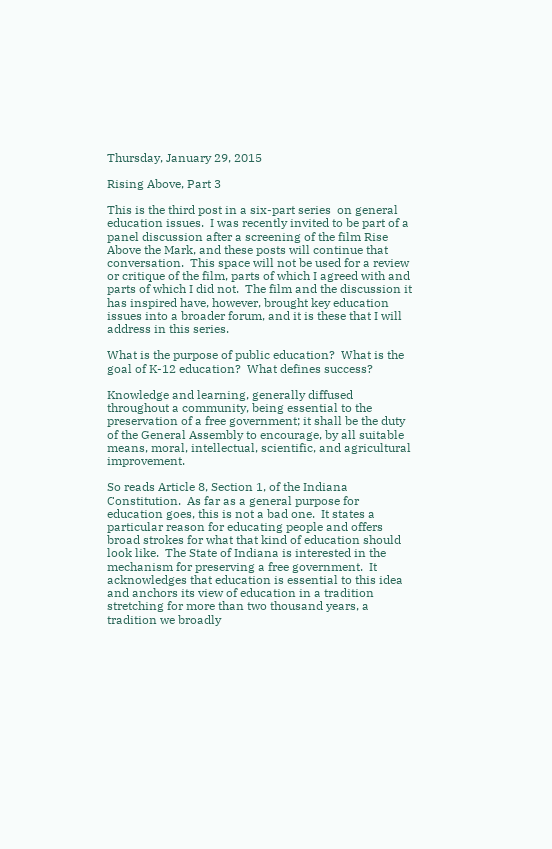Thursday, January 29, 2015

Rising Above, Part 3

This is the third post in a six-part series  on general education issues.  I was recently invited to be part of a panel discussion after a screening of the film Rise Above the Mark, and these posts will continue that conversation.  This space will not be used for a review or critique of the film, parts of which I agreed with and parts of which I did not.  The film and the discussion it has inspired have, however, brought key education issues into a broader forum, and it is these that I will address in this series.

What is the purpose of public education?  What is the goal of K-12 education?  What defines success?

Knowledge and learning, generally diffused throughout a community, being essential to the preservation of a free government; it shall be the duty of the General Assembly to encourage, by all suitable means, moral, intellectual, scientific, and agricultural improvement.

So reads Article 8, Section 1, of the Indiana Constitution.  As far as a general purpose for education goes, this is not a bad one.  It states a particular reason for educating people and offers broad strokes for what that kind of education should look like.  The State of Indiana is interested in the mechanism for preserving a free government.  It acknowledges that education is essential to this idea and anchors its view of education in a tradition stretching for more than two thousand years, a tradition we broadly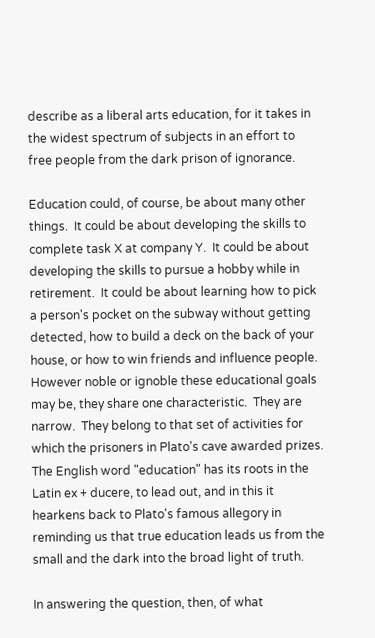describe as a liberal arts education, for it takes in the widest spectrum of subjects in an effort to free people from the dark prison of ignorance.

Education could, of course, be about many other things.  It could be about developing the skills to complete task X at company Y.  It could be about developing the skills to pursue a hobby while in retirement.  It could be about learning how to pick a person's pocket on the subway without getting detected, how to build a deck on the back of your house, or how to win friends and influence people.  However noble or ignoble these educational goals may be, they share one characteristic.  They are narrow.  They belong to that set of activities for which the prisoners in Plato's cave awarded prizes.  The English word "education" has its roots in the Latin ex + ducere, to lead out, and in this it hearkens back to Plato's famous allegory in reminding us that true education leads us from the small and the dark into the broad light of truth.

In answering the question, then, of what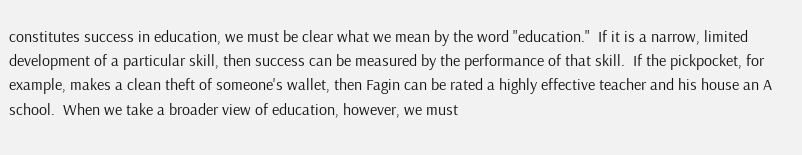constitutes success in education, we must be clear what we mean by the word "education."  If it is a narrow, limited development of a particular skill, then success can be measured by the performance of that skill.  If the pickpocket, for example, makes a clean theft of someone's wallet, then Fagin can be rated a highly effective teacher and his house an A school.  When we take a broader view of education, however, we must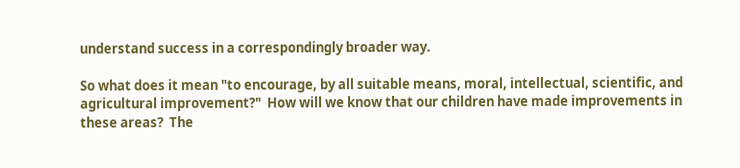understand success in a correspondingly broader way.

So what does it mean "to encourage, by all suitable means, moral, intellectual, scientific, and agricultural improvement?"  How will we know that our children have made improvements in these areas?  The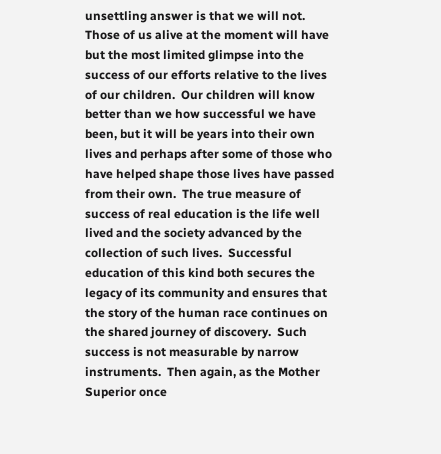unsettling answer is that we will not.  Those of us alive at the moment will have but the most limited glimpse into the success of our efforts relative to the lives of our children.  Our children will know better than we how successful we have been, but it will be years into their own lives and perhaps after some of those who have helped shape those lives have passed from their own.  The true measure of success of real education is the life well lived and the society advanced by the collection of such lives.  Successful education of this kind both secures the legacy of its community and ensures that the story of the human race continues on the shared journey of discovery.  Such success is not measurable by narrow instruments.  Then again, as the Mother Superior once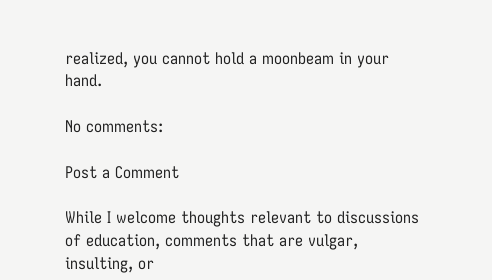realized, you cannot hold a moonbeam in your hand.

No comments:

Post a Comment

While I welcome thoughts relevant to discussions of education, comments that are vulgar, insulting, or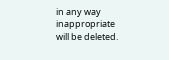in any way inappropriate will be deleted.